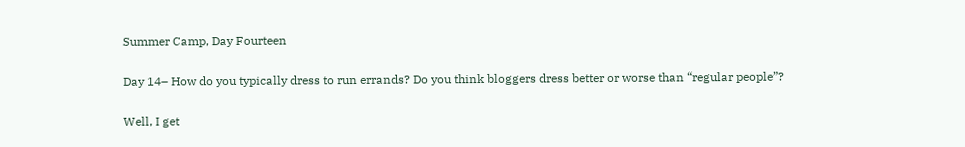Summer Camp, Day Fourteen

Day 14– How do you typically dress to run errands? Do you think bloggers dress better or worse than “regular people”?

Well, I get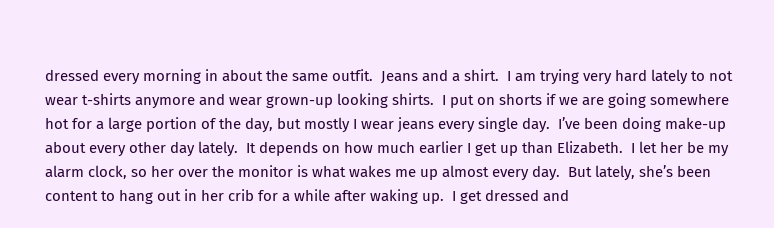dressed every morning in about the same outfit.  Jeans and a shirt.  I am trying very hard lately to not wear t-shirts anymore and wear grown-up looking shirts.  I put on shorts if we are going somewhere hot for a large portion of the day, but mostly I wear jeans every single day.  I’ve been doing make-up about every other day lately.  It depends on how much earlier I get up than Elizabeth.  I let her be my alarm clock, so her over the monitor is what wakes me up almost every day.  But lately, she’s been content to hang out in her crib for a while after waking up.  I get dressed and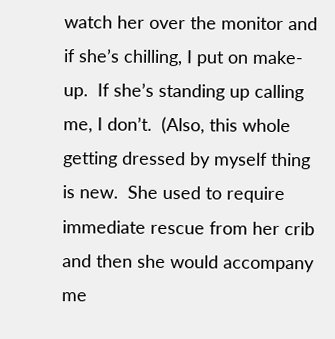watch her over the monitor and if she’s chilling, I put on make-up.  If she’s standing up calling me, I don’t.  (Also, this whole getting dressed by myself thing is new.  She used to require immediate rescue from her crib and then she would accompany me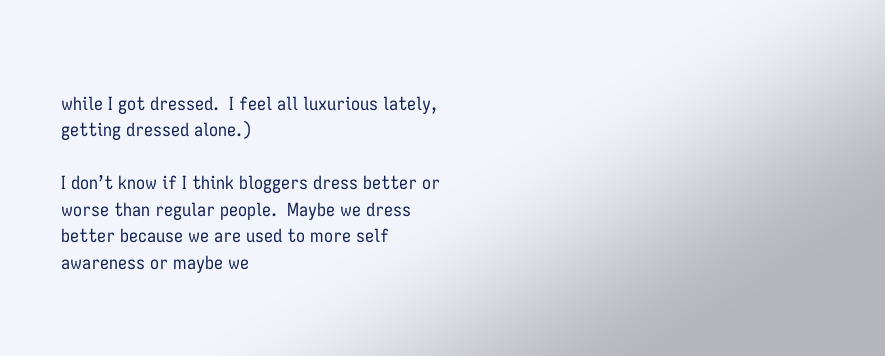while I got dressed.  I feel all luxurious lately, getting dressed alone.)

I don’t know if I think bloggers dress better or worse than regular people.  Maybe we dress better because we are used to more self awareness or maybe we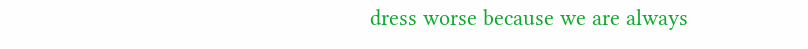dress worse because we are always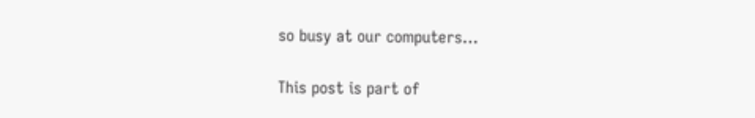so busy at our computers…

This post is part of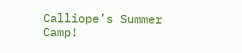Calliope’s Summer Camp!